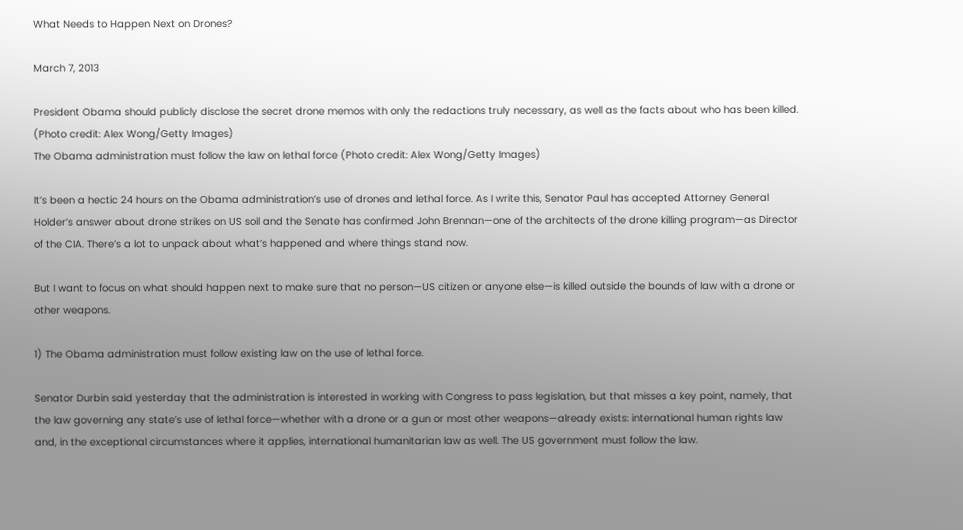What Needs to Happen Next on Drones?

March 7, 2013

President Obama should publicly disclose the secret drone memos with only the redactions truly necessary, as well as the facts about who has been killed. (Photo credit: Alex Wong/Getty Images)
The Obama administration must follow the law on lethal force (Photo credit: Alex Wong/Getty Images)

It’s been a hectic 24 hours on the Obama administration’s use of drones and lethal force. As I write this, Senator Paul has accepted Attorney General Holder’s answer about drone strikes on US soil and the Senate has confirmed John Brennan—one of the architects of the drone killing program—as Director of the CIA. There’s a lot to unpack about what’s happened and where things stand now.

But I want to focus on what should happen next to make sure that no person—US citizen or anyone else—is killed outside the bounds of law with a drone or other weapons.

1) The Obama administration must follow existing law on the use of lethal force.

Senator Durbin said yesterday that the administration is interested in working with Congress to pass legislation, but that misses a key point, namely, that the law governing any state’s use of lethal force—whether with a drone or a gun or most other weapons—already exists: international human rights law and, in the exceptional circumstances where it applies, international humanitarian law as well. The US government must follow the law.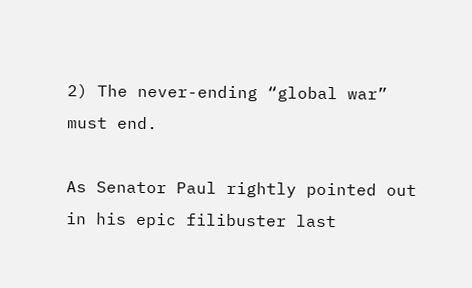2) The never-ending “global war” must end.

As Senator Paul rightly pointed out in his epic filibuster last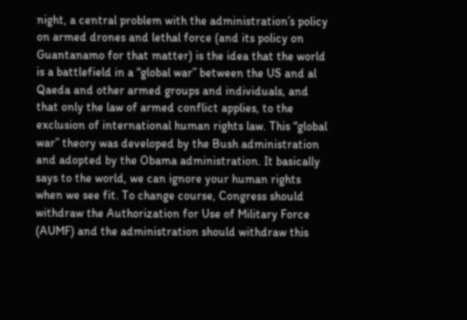night, a central problem with the administration’s policy on armed drones and lethal force (and its policy on Guantanamo for that matter) is the idea that the world is a battlefield in a “global war” between the US and al Qaeda and other armed groups and individuals, and that only the law of armed conflict applies, to the exclusion of international human rights law. This “global war” theory was developed by the Bush administration and adopted by the Obama administration. It basically says to the world, we can ignore your human rights when we see fit. To change course, Congress should withdraw the Authorization for Use of Military Force (AUMF) and the administration should withdraw this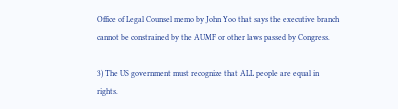Office of Legal Counsel memo by John Yoo that says the executive branch cannot be constrained by the AUMF or other laws passed by Congress.

3) The US government must recognize that ALL people are equal in rights.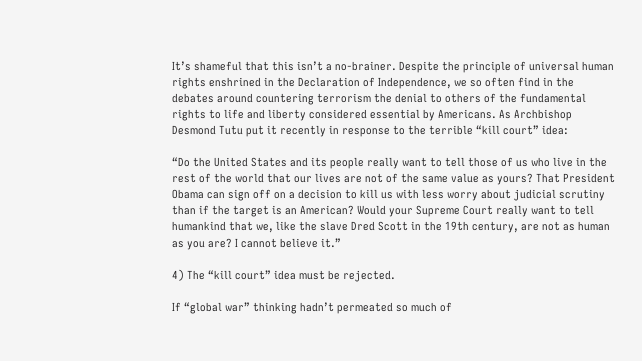It’s shameful that this isn’t a no-brainer. Despite the principle of universal human rights enshrined in the Declaration of Independence, we so often find in the debates around countering terrorism the denial to others of the fundamental rights to life and liberty considered essential by Americans. As Archbishop Desmond Tutu put it recently in response to the terrible “kill court” idea:

“Do the United States and its people really want to tell those of us who live in the rest of the world that our lives are not of the same value as yours? That President Obama can sign off on a decision to kill us with less worry about judicial scrutiny than if the target is an American? Would your Supreme Court really want to tell humankind that we, like the slave Dred Scott in the 19th century, are not as human as you are? I cannot believe it.”

4) The “kill court” idea must be rejected.

If “global war” thinking hadn’t permeated so much of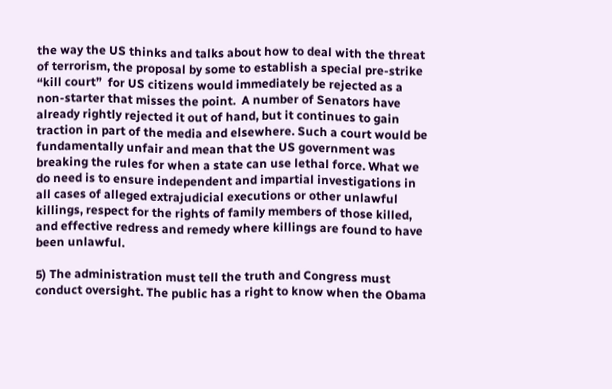the way the US thinks and talks about how to deal with the threat of terrorism, the proposal by some to establish a special pre-strike “kill court”  for US citizens would immediately be rejected as a non-starter that misses the point.  A number of Senators have already rightly rejected it out of hand, but it continues to gain traction in part of the media and elsewhere. Such a court would be fundamentally unfair and mean that the US government was breaking the rules for when a state can use lethal force. What we do need is to ensure independent and impartial investigations in all cases of alleged extrajudicial executions or other unlawful killings, respect for the rights of family members of those killed, and effective redress and remedy where killings are found to have been unlawful.

5) The administration must tell the truth and Congress must conduct oversight. The public has a right to know when the Obama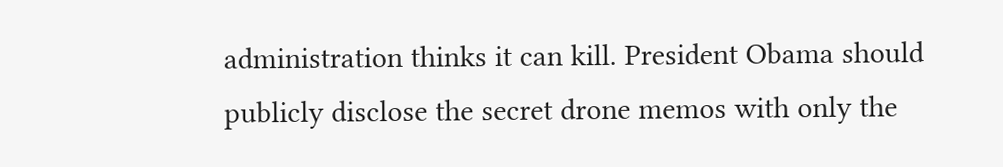administration thinks it can kill. President Obama should publicly disclose the secret drone memos with only the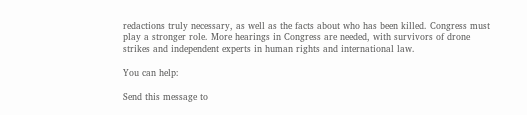redactions truly necessary, as well as the facts about who has been killed. Congress must play a stronger role. More hearings in Congress are needed, with survivors of drone strikes and independent experts in human rights and international law.

You can help:

Send this message to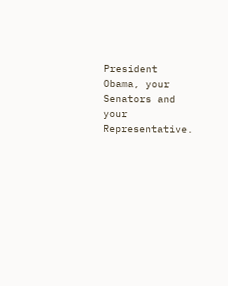President Obama, your Senators and your Representative.